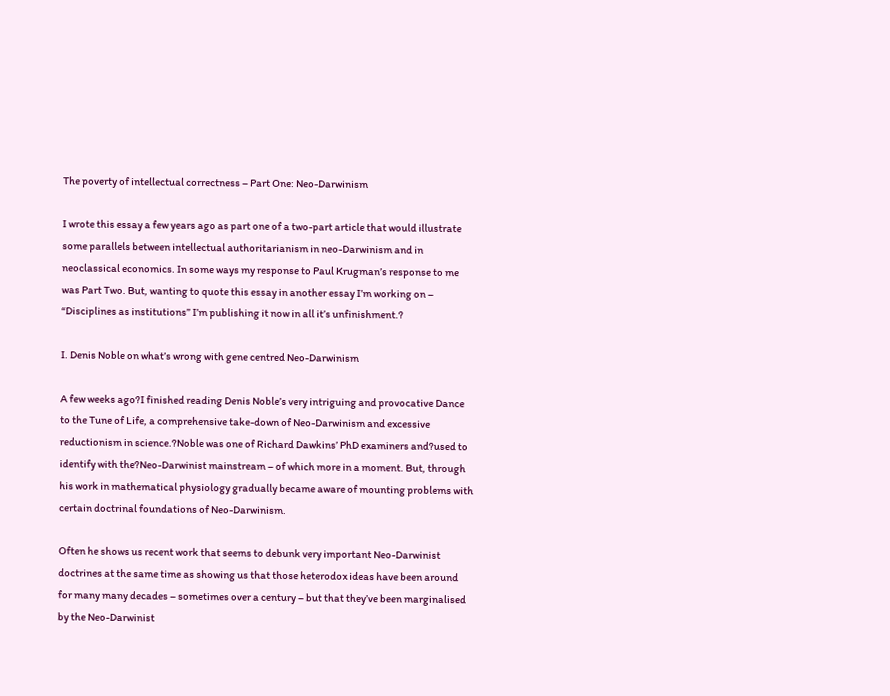The poverty of intellectual correctness – Part One: Neo-Darwinism

I wrote this essay a few years ago as part one of a two-part article that would illustrate some parallels between intellectual authoritarianism in neo-Darwinism and in neoclassical economics. In some ways my response to Paul Krugman’s response to me was Part Two. But, wanting to quote this essay in another essay I’m working on – “Disciplines as institutions” I’m publishing it now in all it’s unfinishment.?

I. Denis Noble on what’s wrong with gene centred Neo-Darwinism

A few weeks ago?I finished reading Denis Noble’s very intriguing and provocative Dance to the Tune of Life, a comprehensive take-down of Neo-Darwinism and excessive reductionism in science.?Noble was one of Richard Dawkins’ PhD examiners and?used to identify with the?Neo-Darwinist mainstream – of which more in a moment. But, through his work in mathematical physiology gradually became aware of mounting problems with certain doctrinal foundations of Neo-Darwinism.

Often he shows us recent work that seems to debunk very important Neo-Darwinist doctrines at the same time as showing us that those heterodox ideas have been around for many many decades – sometimes over a century – but that they’ve been marginalised by the Neo-Darwinist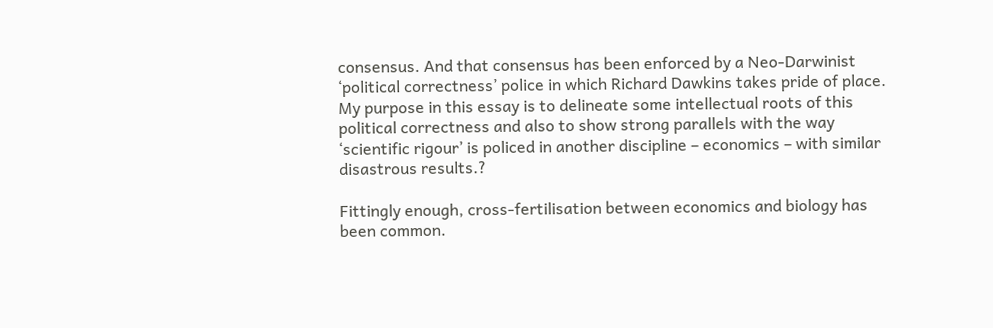consensus. And that consensus has been enforced by a Neo-Darwinist ‘political correctness’ police in which Richard Dawkins takes pride of place. My purpose in this essay is to delineate some intellectual roots of this political correctness and also to show strong parallels with the way ‘scientific rigour’ is policed in another discipline – economics – with similar disastrous results.?

Fittingly enough, cross-fertilisation between economics and biology has been common.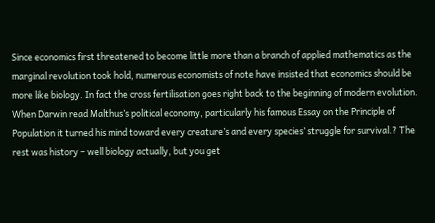Since economics first threatened to become little more than a branch of applied mathematics as the marginal revolution took hold, numerous economists of note have insisted that economics should be more like biology. In fact the cross fertilisation goes right back to the beginning of modern evolution. When Darwin read Malthus’s political economy, particularly his famous Essay on the Principle of Population it turned his mind toward every creature’s and every species’ struggle for survival.? The rest was history – well biology actually, but you get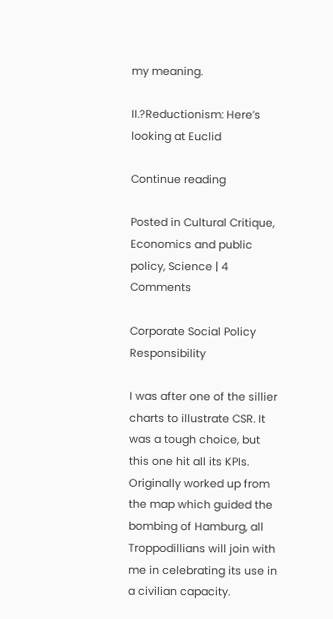my meaning.

II.?Reductionism: Here’s looking at Euclid

Continue reading

Posted in Cultural Critique, Economics and public policy, Science | 4 Comments

Corporate Social Policy Responsibility

I was after one of the sillier charts to illustrate CSR. It was a tough choice, but this one hit all its KPIs. Originally worked up from the map which guided the bombing of Hamburg, all Troppodillians will join with me in celebrating its use in a civilian capacity.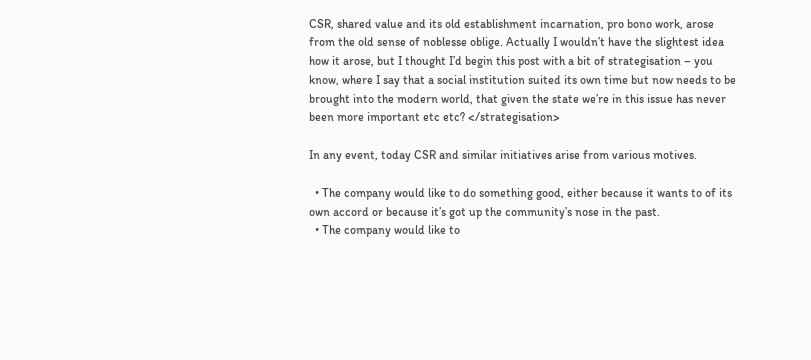CSR, shared value and its old establishment incarnation, pro bono work, arose from the old sense of noblesse oblige. Actually I wouldn’t have the slightest idea how it arose, but I thought I’d begin this post with a bit of strategisation – you know, where I say that a social institution suited its own time but now needs to be brought into the modern world, that given the state we’re in this issue has never been more important etc etc? </strategisation>

In any event, today CSR and similar initiatives arise from various motives.

  • The company would like to do something good, either because it wants to of its own accord or because it’s got up the community’s nose in the past.
  • The company would like to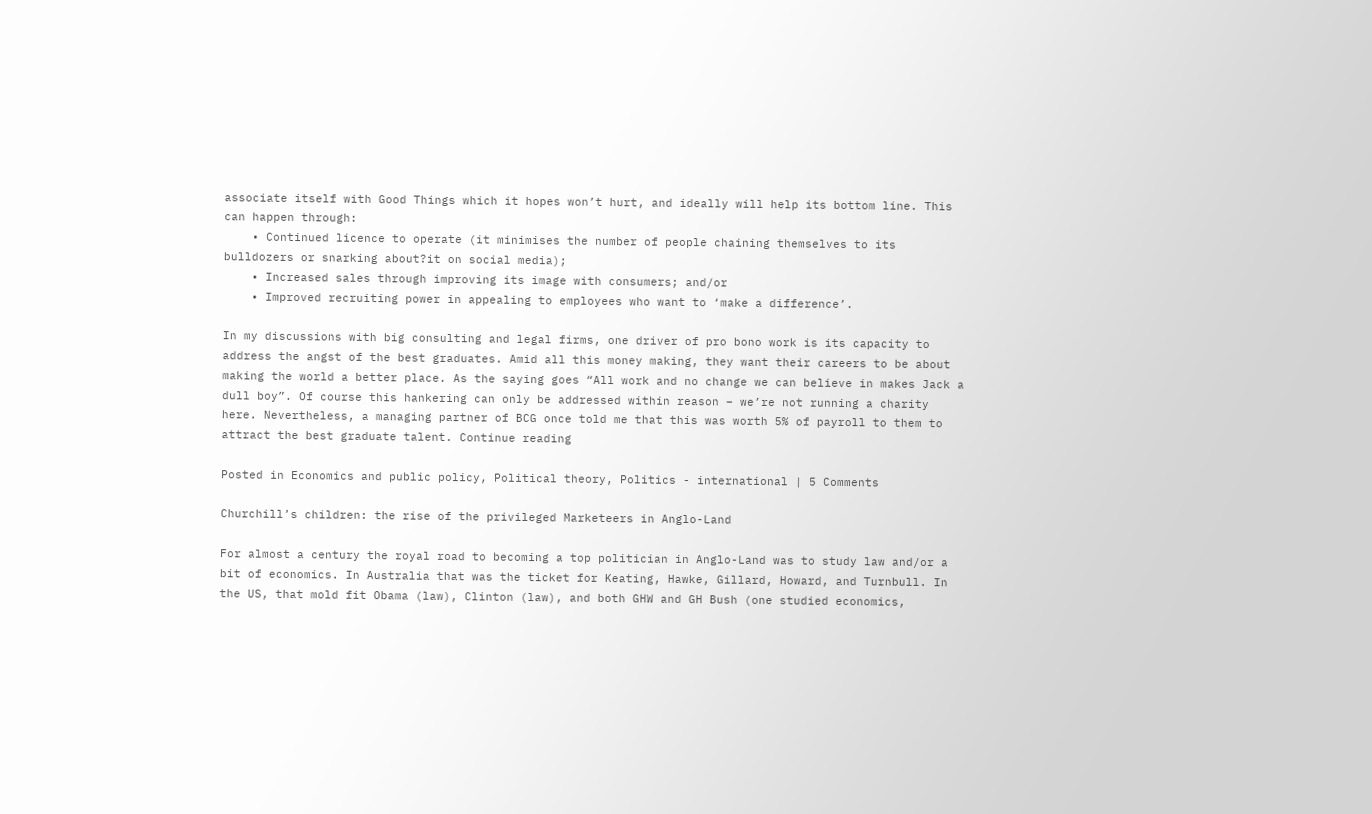associate itself with Good Things which it hopes won’t hurt, and ideally will help its bottom line. This can happen through:
    • Continued licence to operate (it minimises the number of people chaining themselves to its bulldozers or snarking about?it on social media);
    • Increased sales through improving its image with consumers; and/or
    • Improved recruiting power in appealing to employees who want to ‘make a difference’.

In my discussions with big consulting and legal firms, one driver of pro bono work is its capacity to address the angst of the best graduates. Amid all this money making, they want their careers to be about making the world a better place. As the saying goes “All work and no change we can believe in makes Jack a dull boy”. Of course this hankering can only be addressed within reason – we’re not running a charity here. Nevertheless, a managing partner of BCG once told me that this was worth 5% of payroll to them to attract the best graduate talent. Continue reading

Posted in Economics and public policy, Political theory, Politics - international | 5 Comments

Churchill’s children: the rise of the privileged Marketeers in Anglo-Land

For almost a century the royal road to becoming a top politician in Anglo-Land was to study law and/or a bit of economics. In Australia that was the ticket for Keating, Hawke, Gillard, Howard, and Turnbull. In the US, that mold fit Obama (law), Clinton (law), and both GHW and GH Bush (one studied economics,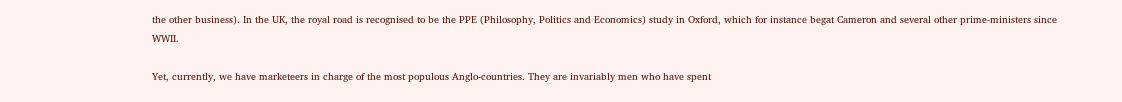the other business). In the UK, the royal road is recognised to be the PPE (Philosophy, Politics and Economics) study in Oxford, which for instance begat Cameron and several other prime-ministers since WWII.

Yet, currently, we have marketeers in charge of the most populous Anglo-countries. They are invariably men who have spent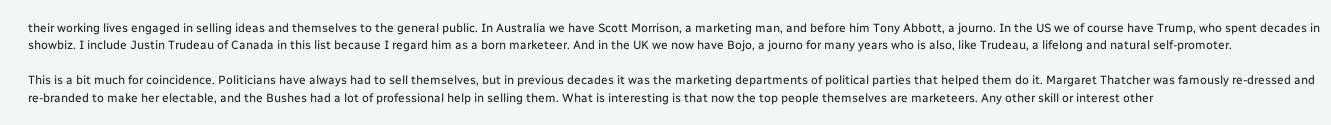their working lives engaged in selling ideas and themselves to the general public. In Australia we have Scott Morrison, a marketing man, and before him Tony Abbott, a journo. In the US we of course have Trump, who spent decades in showbiz. I include Justin Trudeau of Canada in this list because I regard him as a born marketeer. And in the UK we now have Bojo, a journo for many years who is also, like Trudeau, a lifelong and natural self-promoter.

This is a bit much for coincidence. Politicians have always had to sell themselves, but in previous decades it was the marketing departments of political parties that helped them do it. Margaret Thatcher was famously re-dressed and re-branded to make her electable, and the Bushes had a lot of professional help in selling them. What is interesting is that now the top people themselves are marketeers. Any other skill or interest other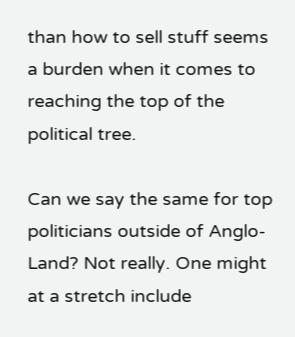than how to sell stuff seems a burden when it comes to reaching the top of the political tree.

Can we say the same for top politicians outside of Anglo-Land? Not really. One might at a stretch include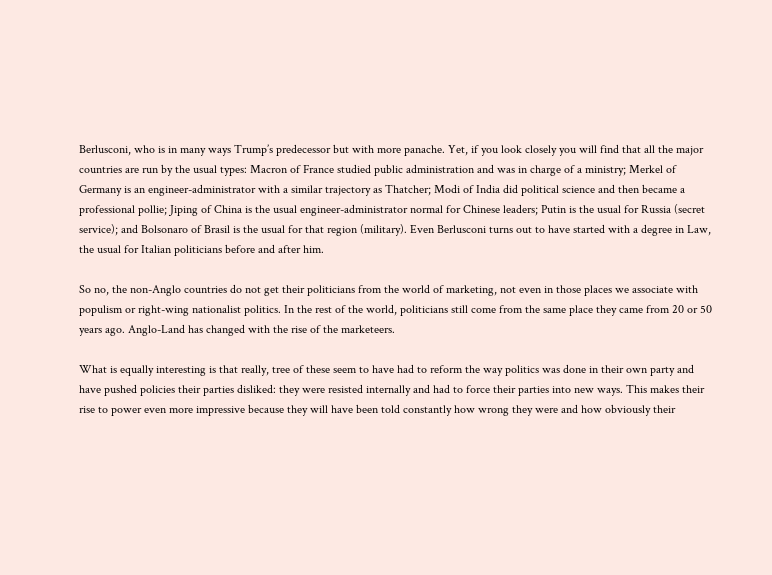Berlusconi, who is in many ways Trump’s predecessor but with more panache. Yet, if you look closely you will find that all the major countries are run by the usual types: Macron of France studied public administration and was in charge of a ministry; Merkel of Germany is an engineer-administrator with a similar trajectory as Thatcher; Modi of India did political science and then became a professional pollie; Jiping of China is the usual engineer-administrator normal for Chinese leaders; Putin is the usual for Russia (secret service); and Bolsonaro of Brasil is the usual for that region (military). Even Berlusconi turns out to have started with a degree in Law, the usual for Italian politicians before and after him.

So no, the non-Anglo countries do not get their politicians from the world of marketing, not even in those places we associate with populism or right-wing nationalist politics. In the rest of the world, politicians still come from the same place they came from 20 or 50 years ago. Anglo-Land has changed with the rise of the marketeers.

What is equally interesting is that really, tree of these seem to have had to reform the way politics was done in their own party and have pushed policies their parties disliked: they were resisted internally and had to force their parties into new ways. This makes their rise to power even more impressive because they will have been told constantly how wrong they were and how obviously their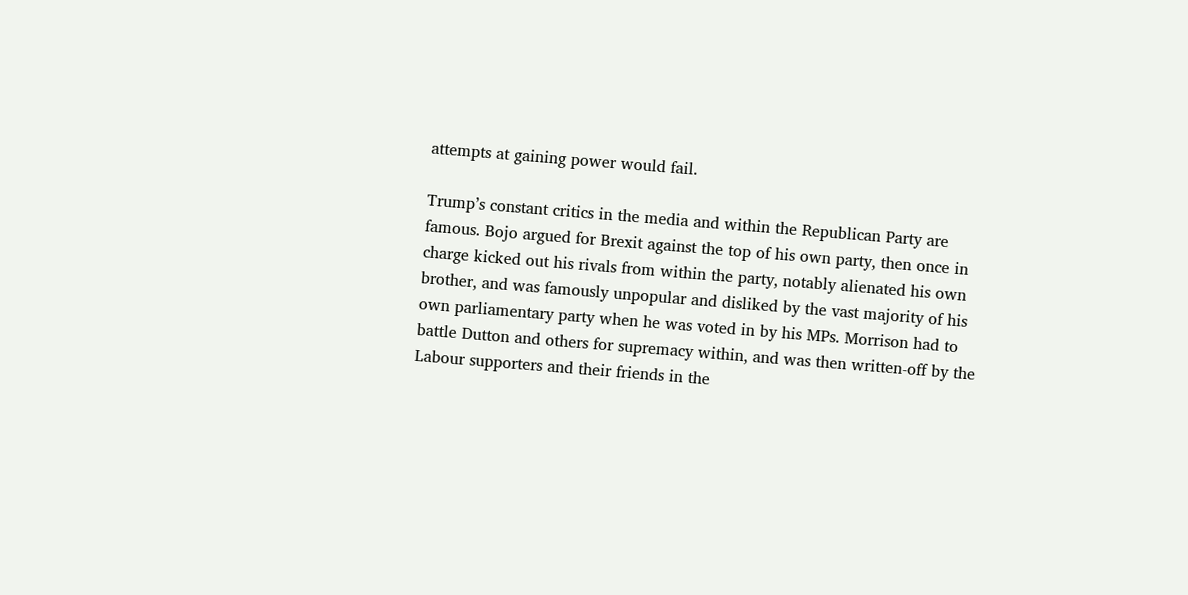attempts at gaining power would fail.

Trump’s constant critics in the media and within the Republican Party are famous. Bojo argued for Brexit against the top of his own party, then once in charge kicked out his rivals from within the party, notably alienated his own brother, and was famously unpopular and disliked by the vast majority of his own parliamentary party when he was voted in by his MPs. Morrison had to battle Dutton and others for supremacy within, and was then written-off by the Labour supporters and their friends in the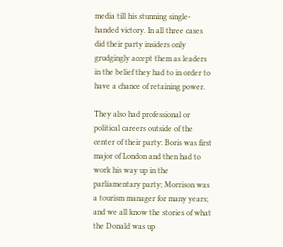media till his stunning single-handed victory. In all three cases did their party insiders only grudgingly accept them as leaders in the belief they had to in order to have a chance of retaining power.

They also had professional or political careers outside of the center of their party: Boris was first major of London and then had to work his way up in the parliamentary party; Morrison was a tourism manager for many years; and we all know the stories of what the Donald was up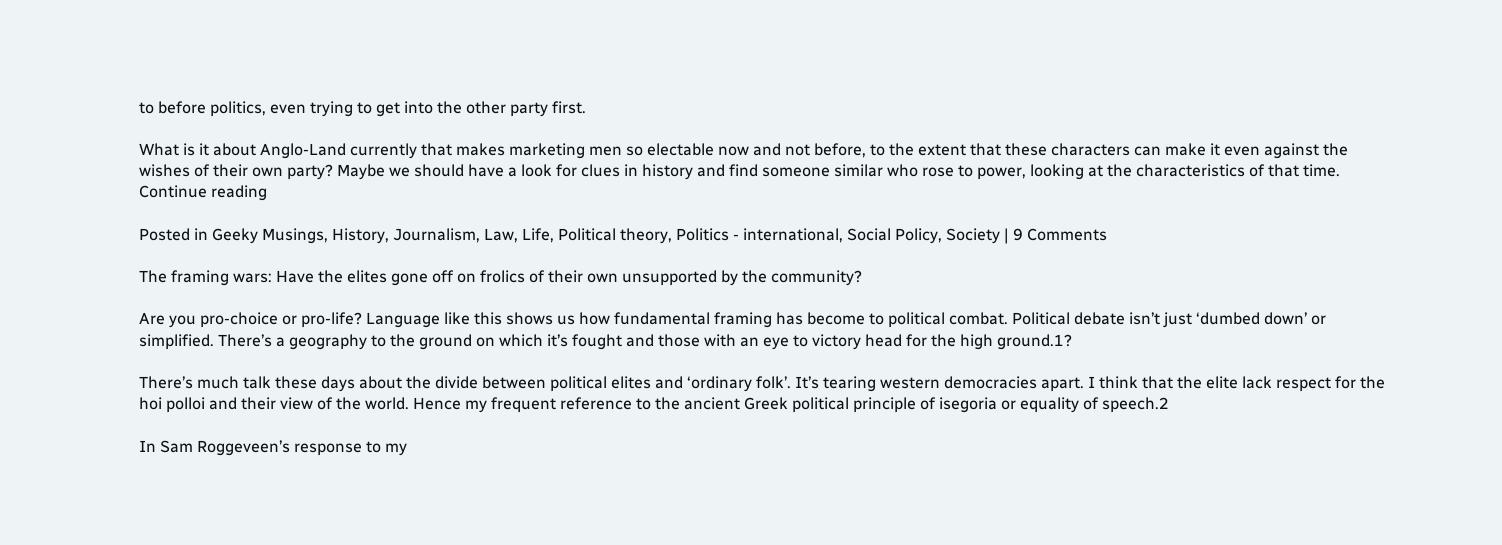to before politics, even trying to get into the other party first.

What is it about Anglo-Land currently that makes marketing men so electable now and not before, to the extent that these characters can make it even against the wishes of their own party? Maybe we should have a look for clues in history and find someone similar who rose to power, looking at the characteristics of that time. Continue reading

Posted in Geeky Musings, History, Journalism, Law, Life, Political theory, Politics - international, Social Policy, Society | 9 Comments

The framing wars: Have the elites gone off on frolics of their own unsupported by the community?

Are you pro-choice or pro-life? Language like this shows us how fundamental framing has become to political combat. Political debate isn’t just ‘dumbed down’ or simplified. There’s a geography to the ground on which it’s fought and those with an eye to victory head for the high ground.1?

There’s much talk these days about the divide between political elites and ‘ordinary folk’. It’s tearing western democracies apart. I think that the elite lack respect for the hoi polloi and their view of the world. Hence my frequent reference to the ancient Greek political principle of isegoria or equality of speech.2

In Sam Roggeveen’s response to my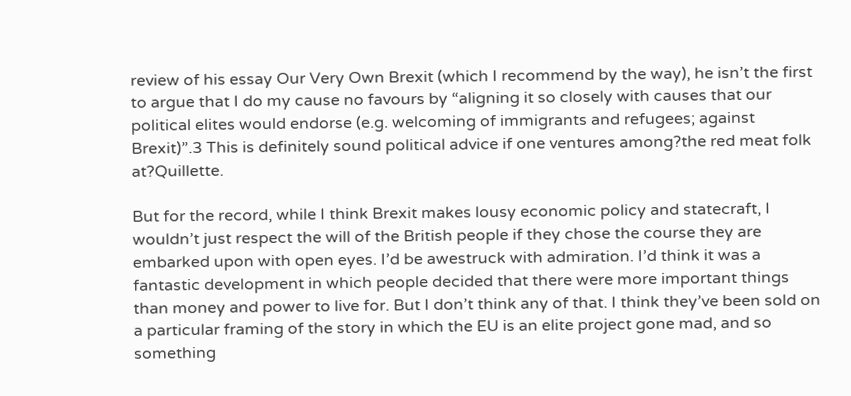review of his essay Our Very Own Brexit (which I recommend by the way), he isn’t the first to argue that I do my cause no favours by “aligning it so closely with causes that our political elites would endorse (e.g. welcoming of immigrants and refugees; against Brexit)”.3 This is definitely sound political advice if one ventures among?the red meat folk at?Quillette.

But for the record, while I think Brexit makes lousy economic policy and statecraft, I wouldn’t just respect the will of the British people if they chose the course they are embarked upon with open eyes. I’d be awestruck with admiration. I’d think it was a fantastic development in which people decided that there were more important things than money and power to live for. But I don’t think any of that. I think they’ve been sold on a particular framing of the story in which the EU is an elite project gone mad, and so something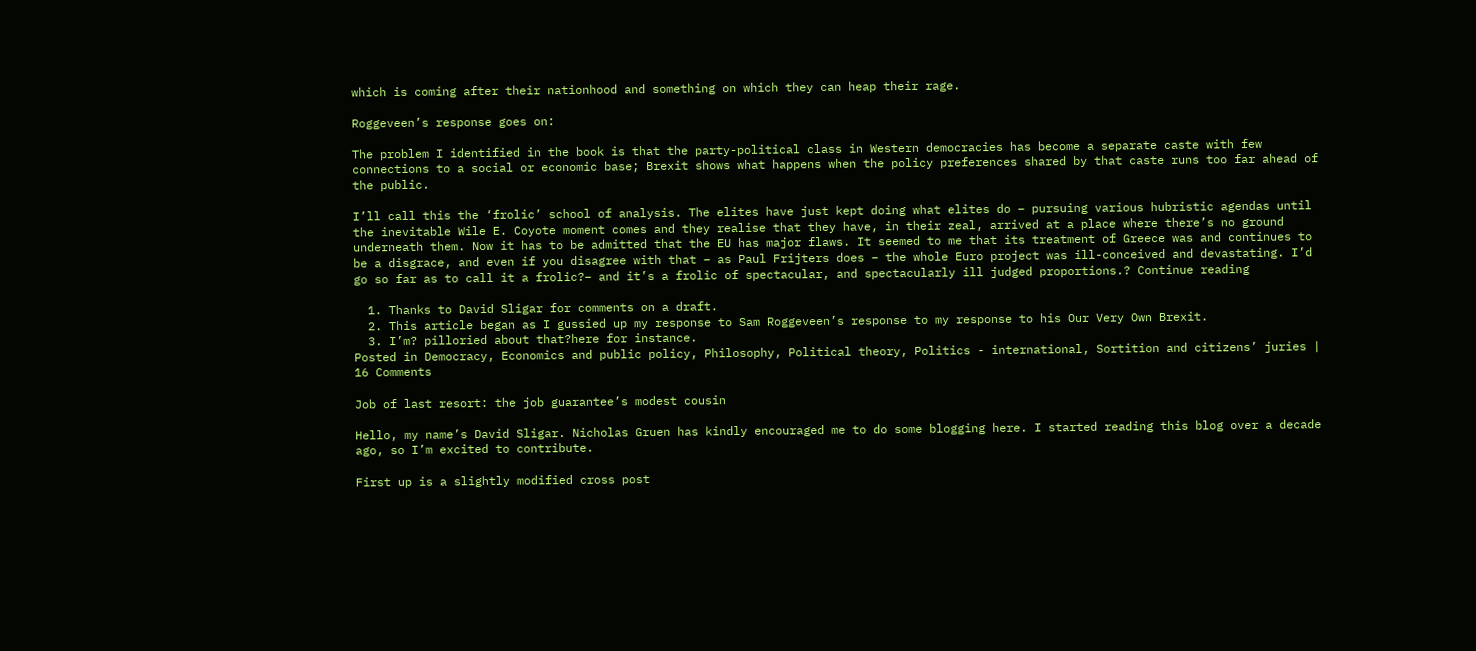which is coming after their nationhood and something on which they can heap their rage.

Roggeveen’s response goes on:

The problem I identified in the book is that the party-political class in Western democracies has become a separate caste with few connections to a social or economic base; Brexit shows what happens when the policy preferences shared by that caste runs too far ahead of the public.

I’ll call this the ‘frolic’ school of analysis. The elites have just kept doing what elites do – pursuing various hubristic agendas until the inevitable Wile E. Coyote moment comes and they realise that they have, in their zeal, arrived at a place where there’s no ground underneath them. Now it has to be admitted that the EU has major flaws. It seemed to me that its treatment of Greece was and continues to be a disgrace, and even if you disagree with that – as Paul Frijters does – the whole Euro project was ill-conceived and devastating. I’d go so far as to call it a frolic?– and it’s a frolic of spectacular, and spectacularly ill judged proportions.? Continue reading

  1. Thanks to David Sligar for comments on a draft.
  2. This article began as I gussied up my response to Sam Roggeveen’s response to my response to his Our Very Own Brexit.
  3. I’m? pilloried about that?here for instance.
Posted in Democracy, Economics and public policy, Philosophy, Political theory, Politics - international, Sortition and citizens’ juries | 16 Comments

Job of last resort: the job guarantee’s modest cousin

Hello, my name’s David Sligar. Nicholas Gruen has kindly encouraged me to do some blogging here. I started reading this blog over a decade ago, so I’m excited to contribute.

First up is a slightly modified cross post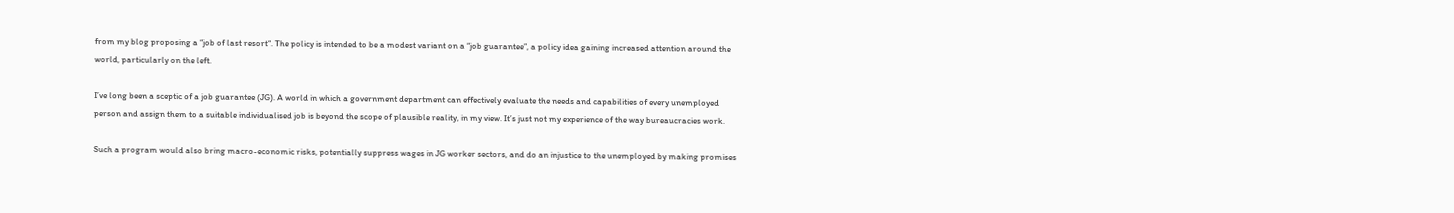from my blog proposing a “job of last resort“. The policy is intended to be a modest variant on a “job guarantee”, a policy idea gaining increased attention around the world, particularly on the left.

I’ve long been a sceptic of a job guarantee (JG). A world in which a government department can effectively evaluate the needs and capabilities of every unemployed person and assign them to a suitable individualised job is beyond the scope of plausible reality, in my view. It’s just not my experience of the way bureaucracies work.

Such a program would also bring macro-economic risks, potentially suppress wages in JG worker sectors, and do an injustice to the unemployed by making promises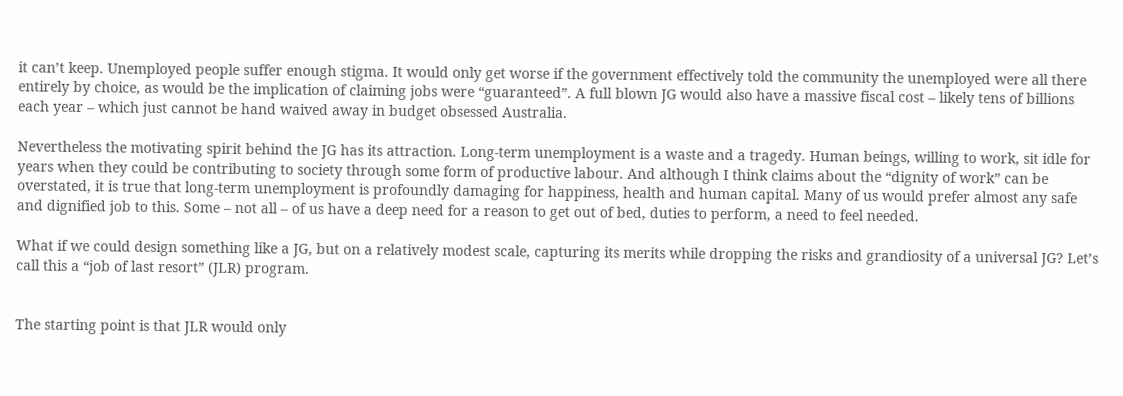it can’t keep. Unemployed people suffer enough stigma. It would only get worse if the government effectively told the community the unemployed were all there entirely by choice, as would be the implication of claiming jobs were “guaranteed”. A full blown JG would also have a massive fiscal cost – likely tens of billions each year – which just cannot be hand waived away in budget obsessed Australia.

Nevertheless the motivating spirit behind the JG has its attraction. Long-term unemployment is a waste and a tragedy. Human beings, willing to work, sit idle for years when they could be contributing to society through some form of productive labour. And although I think claims about the “dignity of work” can be overstated, it is true that long-term unemployment is profoundly damaging for happiness, health and human capital. Many of us would prefer almost any safe and dignified job to this. Some – not all – of us have a deep need for a reason to get out of bed, duties to perform, a need to feel needed.

What if we could design something like a JG, but on a relatively modest scale, capturing its merits while dropping the risks and grandiosity of a universal JG? Let’s call this a “job of last resort” (JLR) program.


The starting point is that JLR would only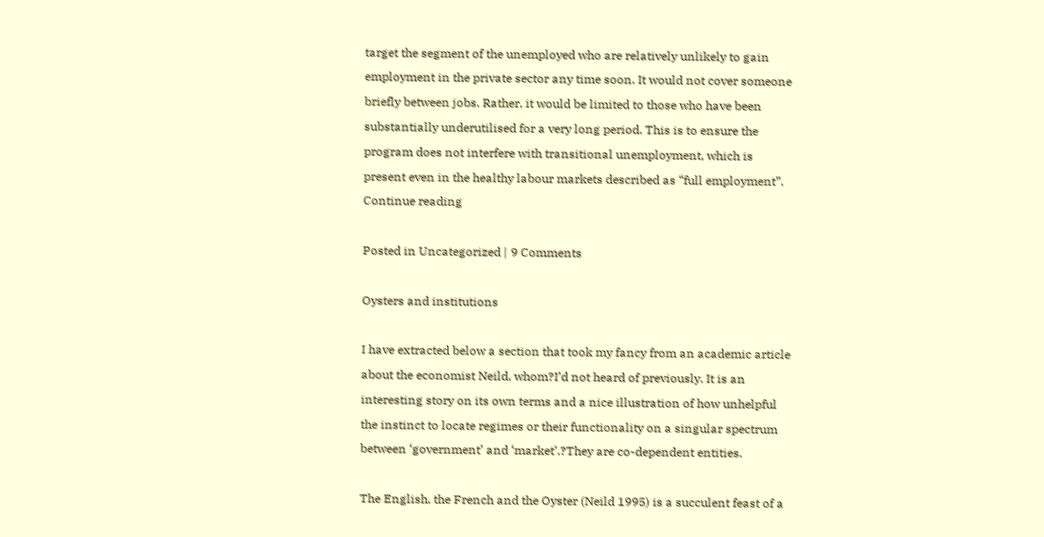target the segment of the unemployed who are relatively unlikely to gain employment in the private sector any time soon. It would not cover someone briefly between jobs. Rather, it would be limited to those who have been substantially underutilised for a very long period. This is to ensure the program does not interfere with transitional unemployment, which is present even in the healthy labour markets described as “full employment”. Continue reading

Posted in Uncategorized | 9 Comments

Oysters and institutions

I have extracted below a section that took my fancy from an academic article about the economist Neild, whom?I’d not heard of previously. It is an interesting story on its own terms and a nice illustration of how unhelpful the instinct to locate regimes or their functionality on a singular spectrum between ‘government’ and ‘market’.?They are co-dependent entities.

The English, the French and the Oyster (Neild 1995) is a succulent feast of a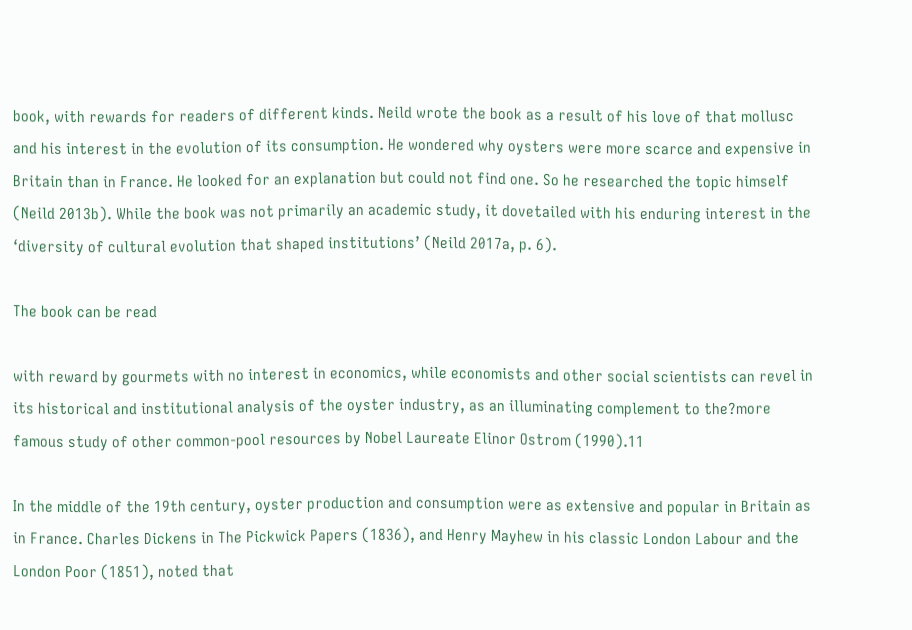book, with rewards for readers of different kinds. Neild wrote the book as a result of his love of that mollusc and his interest in the evolution of its consumption. He wondered why oysters were more scarce and expensive in Britain than in France. He looked for an explanation but could not find one. So he researched the topic himself (Neild 2013b). While the book was not primarily an academic study, it dovetailed with his enduring interest in the ‘diversity of cultural evolution that shaped institutions’ (Neild 2017a, p. 6).

The book can be read

with reward by gourmets with no interest in economics, while economists and other social scientists can revel in its historical and institutional analysis of the oyster industry, as an illuminating complement to the?more famous study of other common-pool resources by Nobel Laureate Elinor Ostrom (1990).11

In the middle of the 19th century, oyster production and consumption were as extensive and popular in Britain as in France. Charles Dickens in The Pickwick Papers (1836), and Henry Mayhew in his classic London Labour and the London Poor (1851), noted that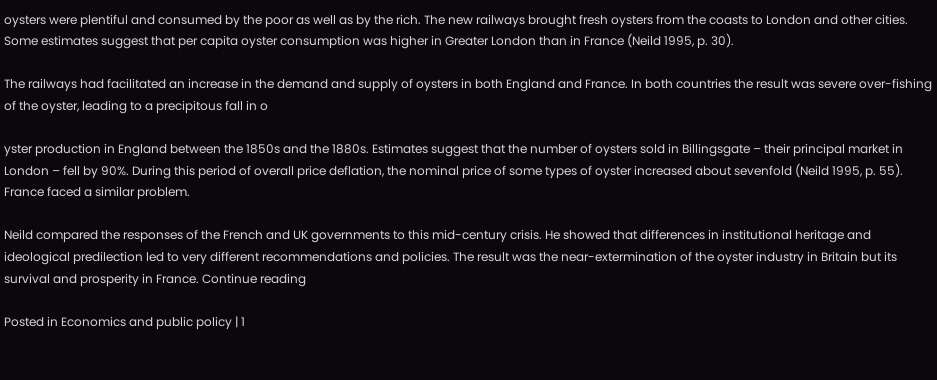oysters were plentiful and consumed by the poor as well as by the rich. The new railways brought fresh oysters from the coasts to London and other cities. Some estimates suggest that per capita oyster consumption was higher in Greater London than in France (Neild 1995, p. 30).

The railways had facilitated an increase in the demand and supply of oysters in both England and France. In both countries the result was severe over-fishing of the oyster, leading to a precipitous fall in o

yster production in England between the 1850s and the 1880s. Estimates suggest that the number of oysters sold in Billingsgate – their principal market in London – fell by 90%. During this period of overall price deflation, the nominal price of some types of oyster increased about sevenfold (Neild 1995, p. 55). France faced a similar problem.

Neild compared the responses of the French and UK governments to this mid-century crisis. He showed that differences in institutional heritage and ideological predilection led to very different recommendations and policies. The result was the near-extermination of the oyster industry in Britain but its survival and prosperity in France. Continue reading

Posted in Economics and public policy | 1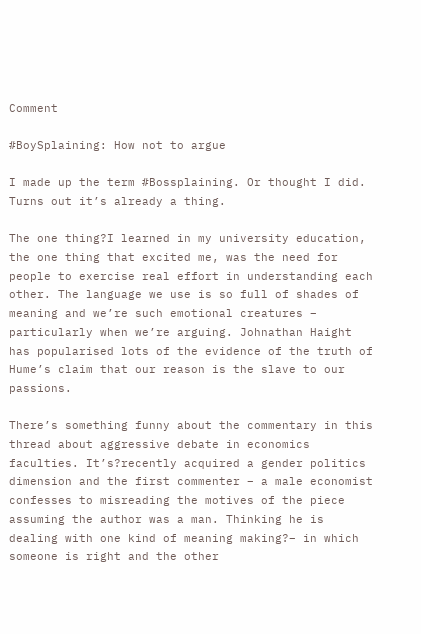Comment

#BoySplaining: How not to argue

I made up the term #Bossplaining. Or thought I did. Turns out it’s already a thing.

The one thing?I learned in my university education, the one thing that excited me, was the need for people to exercise real effort in understanding each other. The language we use is so full of shades of meaning and we’re such emotional creatures – particularly when we’re arguing. Johnathan Haight has popularised lots of the evidence of the truth of Hume’s claim that our reason is the slave to our passions.

There’s something funny about the commentary in this thread about aggressive debate in economics faculties. It’s?recently acquired a gender politics dimension and the first commenter – a male economist confesses to misreading the motives of the piece assuming the author was a man. Thinking he is dealing with one kind of meaning making?– in which someone is right and the other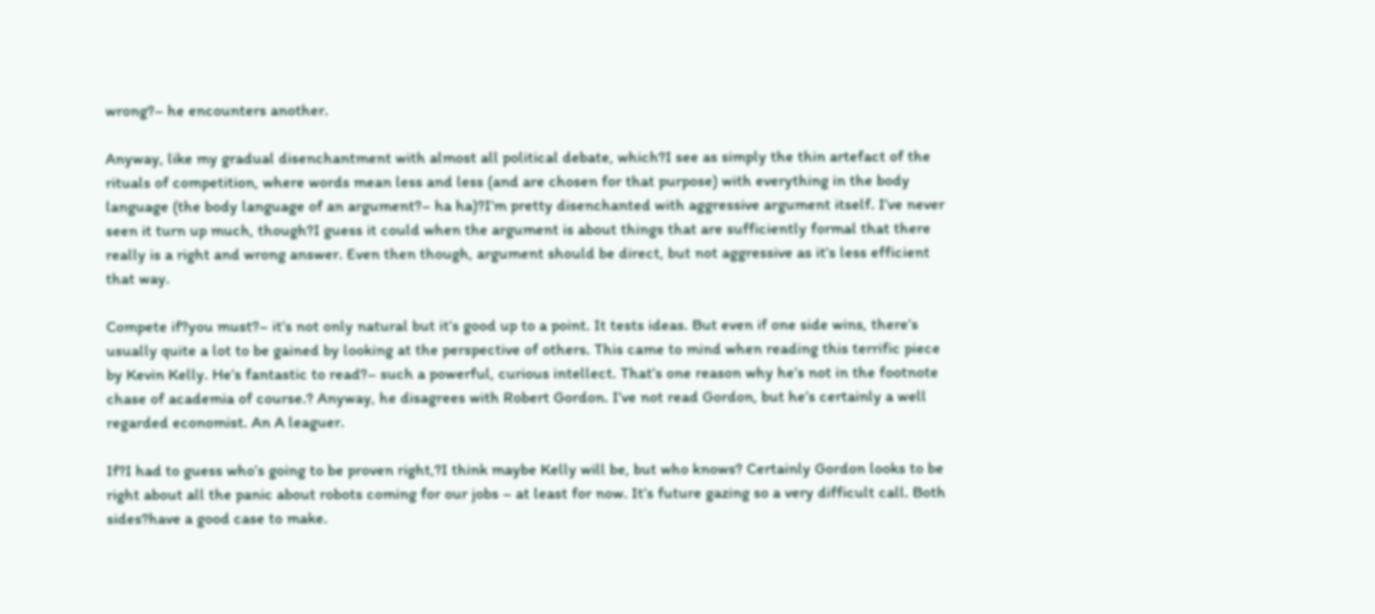wrong?– he encounters another.

Anyway, like my gradual disenchantment with almost all political debate, which?I see as simply the thin artefact of the rituals of competition, where words mean less and less (and are chosen for that purpose) with everything in the body language (the body language of an argument?– ha ha)?I’m pretty disenchanted with aggressive argument itself. I’ve never seen it turn up much, though?I guess it could when the argument is about things that are sufficiently formal that there really is a right and wrong answer. Even then though, argument should be direct, but not aggressive as it’s less efficient that way.

Compete if?you must?– it’s not only natural but it’s good up to a point. It tests ideas. But even if one side wins, there’s usually quite a lot to be gained by looking at the perspective of others. This came to mind when reading this terrific piece by Kevin Kelly. He’s fantastic to read?– such a powerful, curious intellect. That’s one reason why he’s not in the footnote chase of academia of course.? Anyway, he disagrees with Robert Gordon. I’ve not read Gordon, but he’s certainly a well regarded economist. An A leaguer.

If?I had to guess who’s going to be proven right,?I think maybe Kelly will be, but who knows? Certainly Gordon looks to be right about all the panic about robots coming for our jobs – at least for now. It’s future gazing so a very difficult call. Both sides?have a good case to make.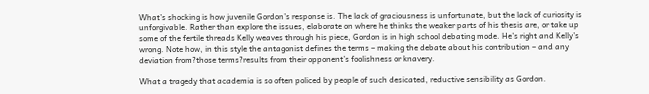What’s shocking is how juvenile Gordon’s response is. The lack of graciousness is unfortunate, but the lack of curiosity is unforgivable. Rather than explore the issues, elaborate on where he thinks the weaker parts of his thesis are, or take up some of the fertile threads Kelly weaves through his piece, Gordon is in high school debating mode. He’s right and Kelly’s wrong. Note how, in this style the antagonist defines the terms – making the debate about his contribution – and any deviation from?those terms?results from their opponent’s foolishness or knavery.

What a tragedy that academia is so often policed by people of such desicated, reductive sensibility as Gordon.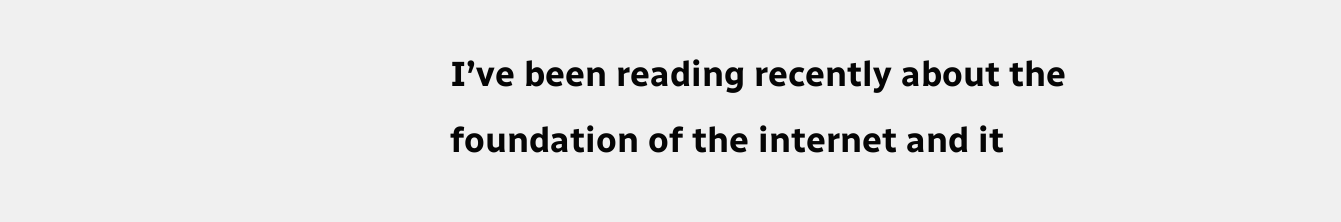I’ve been reading recently about the foundation of the internet and it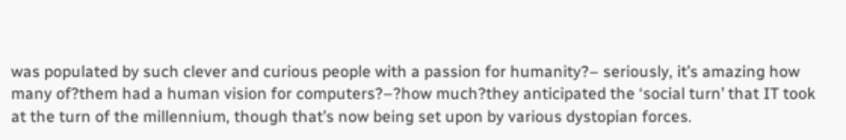was populated by such clever and curious people with a passion for humanity?– seriously, it’s amazing how many of?them had a human vision for computers?–?how much?they anticipated the ‘social turn’ that IT took at the turn of the millennium, though that’s now being set upon by various dystopian forces.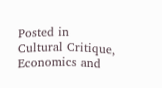Posted in Cultural Critique, Economics and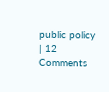public policy | 12 Comments